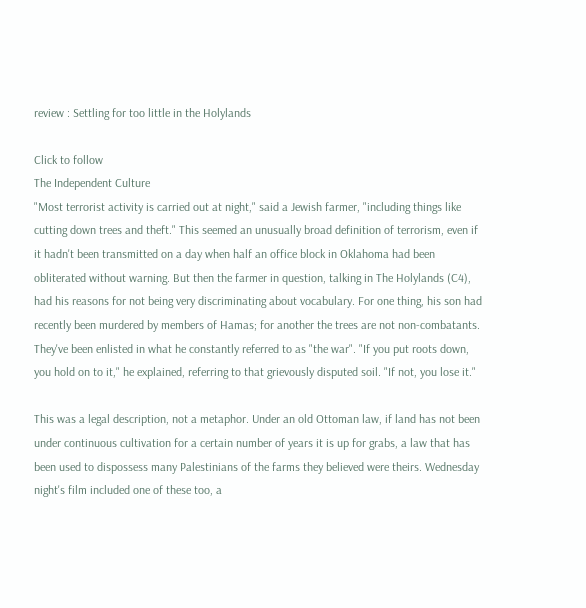review : Settling for too little in the Holylands

Click to follow
The Independent Culture
"Most terrorist activity is carried out at night," said a Jewish farmer, "including things like cutting down trees and theft." This seemed an unusually broad definition of terrorism, even if it hadn't been transmitted on a day when half an office block in Oklahoma had been obliterated without warning. But then the farmer in question, talking in The Holylands (C4), had his reasons for not being very discriminating about vocabulary. For one thing, his son had recently been murdered by members of Hamas; for another the trees are not non-combatants. They've been enlisted in what he constantly referred to as "the war". "If you put roots down, you hold on to it," he explained, referring to that grievously disputed soil. "If not, you lose it."

This was a legal description, not a metaphor. Under an old Ottoman law, if land has not been under continuous cultivation for a certain number of years it is up for grabs, a law that has been used to dispossess many Palestinians of the farms they believed were theirs. Wednesday night's film included one of these too, a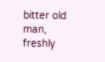bitter old man, freshly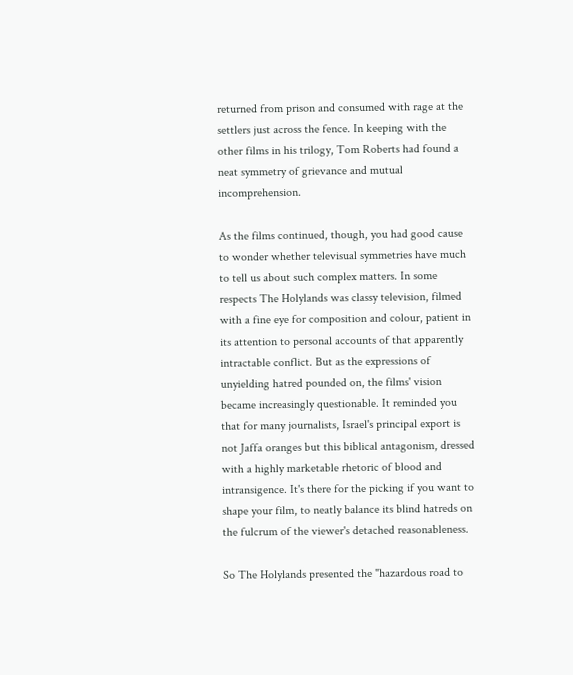returned from prison and consumed with rage at the settlers just across the fence. In keeping with the other films in his trilogy, Tom Roberts had found a neat symmetry of grievance and mutual incomprehension.

As the films continued, though, you had good cause to wonder whether televisual symmetries have much to tell us about such complex matters. In some respects The Holylands was classy television, filmed with a fine eye for composition and colour, patient in its attention to personal accounts of that apparently intractable conflict. But as the expressions of unyielding hatred pounded on, the films' vision became increasingly questionable. It reminded you that for many journalists, Israel's principal export is not Jaffa oranges but this biblical antagonism, dressed with a highly marketable rhetoric of blood and intransigence. It's there for the picking if you want to shape your film, to neatly balance its blind hatreds on the fulcrum of the viewer's detached reasonableness.

So The Holylands presented the "hazardous road to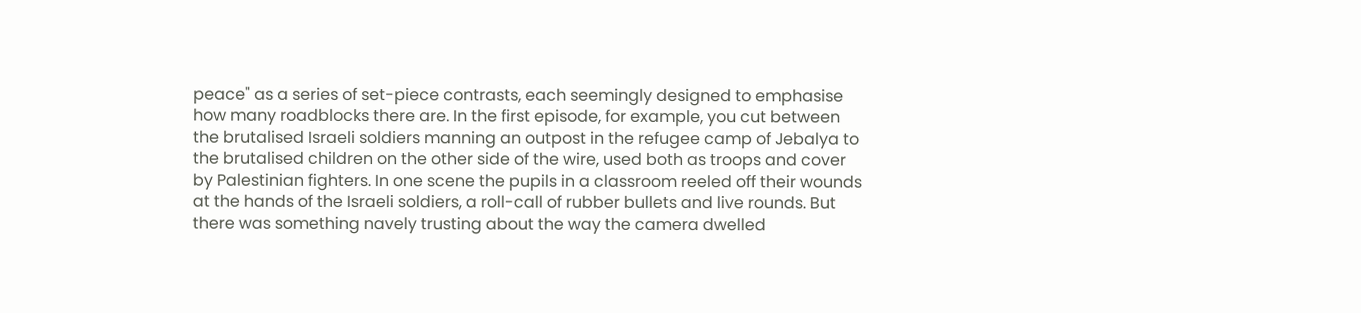peace" as a series of set-piece contrasts, each seemingly designed to emphasise how many roadblocks there are. In the first episode, for example, you cut between the brutalised Israeli soldiers manning an outpost in the refugee camp of Jebalya to the brutalised children on the other side of the wire, used both as troops and cover by Palestinian fighters. In one scene the pupils in a classroom reeled off their wounds at the hands of the Israeli soldiers, a roll-call of rubber bullets and live rounds. But there was something navely trusting about the way the camera dwelled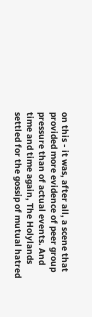on this - it was, after all, a scene that provided more evidence of peer group pressure than of actual events. And time and time again, The Holylands settled for the gossip of mutual hatred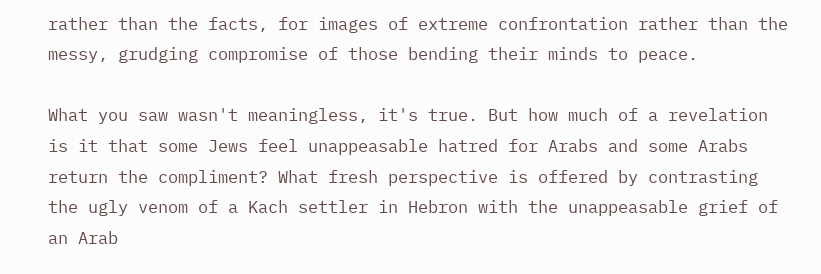rather than the facts, for images of extreme confrontation rather than the messy, grudging compromise of those bending their minds to peace.

What you saw wasn't meaningless, it's true. But how much of a revelation is it that some Jews feel unappeasable hatred for Arabs and some Arabs return the compliment? What fresh perspective is offered by contrasting the ugly venom of a Kach settler in Hebron with the unappeasable grief of an Arab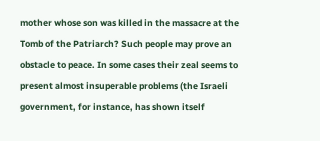mother whose son was killed in the massacre at the Tomb of the Patriarch? Such people may prove an obstacle to peace. In some cases their zeal seems to present almost insuperable problems (the Israeli government, for instance, has shown itself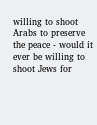willing to shoot Arabs to preserve the peace - would it ever be willing to shoot Jews for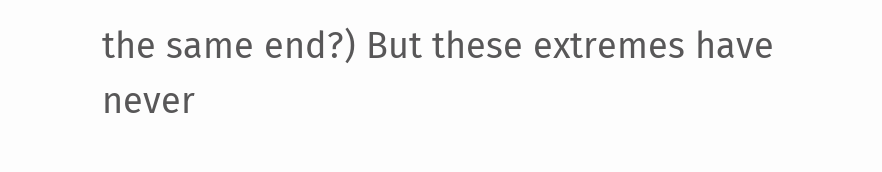the same end?) But these extremes have never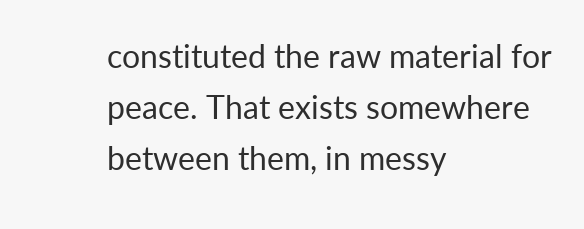constituted the raw material for peace. That exists somewhere between them, in messy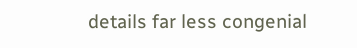details far less congenial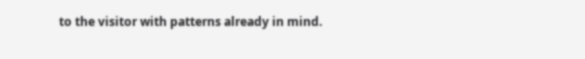to the visitor with patterns already in mind.